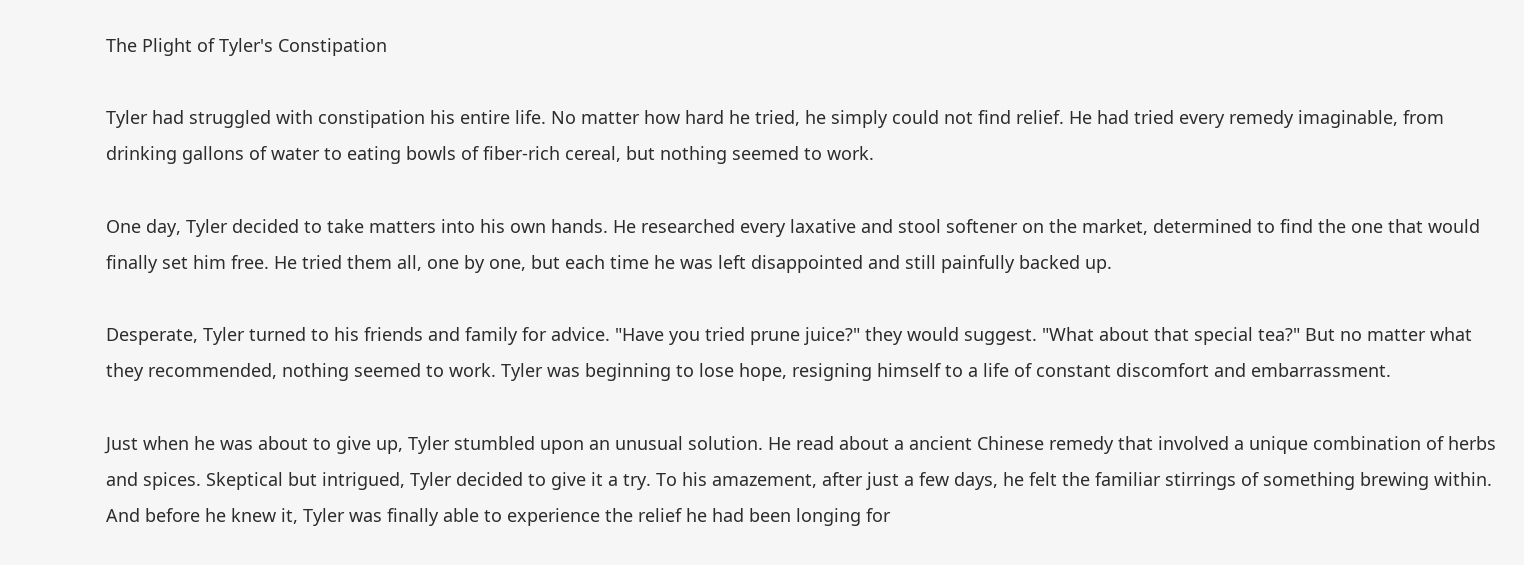The Plight of Tyler's Constipation

Tyler had struggled with constipation his entire life. No matter how hard he tried, he simply could not find relief. He had tried every remedy imaginable, from drinking gallons of water to eating bowls of fiber-rich cereal, but nothing seemed to work.

One day, Tyler decided to take matters into his own hands. He researched every laxative and stool softener on the market, determined to find the one that would finally set him free. He tried them all, one by one, but each time he was left disappointed and still painfully backed up.

Desperate, Tyler turned to his friends and family for advice. "Have you tried prune juice?" they would suggest. "What about that special tea?" But no matter what they recommended, nothing seemed to work. Tyler was beginning to lose hope, resigning himself to a life of constant discomfort and embarrassment.

Just when he was about to give up, Tyler stumbled upon an unusual solution. He read about a ancient Chinese remedy that involved a unique combination of herbs and spices. Skeptical but intrigued, Tyler decided to give it a try. To his amazement, after just a few days, he felt the familiar stirrings of something brewing within. And before he knew it, Tyler was finally able to experience the relief he had been longing for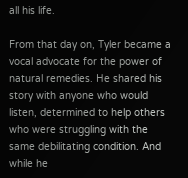all his life.

From that day on, Tyler became a vocal advocate for the power of natural remedies. He shared his story with anyone who would listen, determined to help others who were struggling with the same debilitating condition. And while he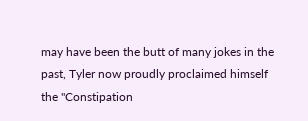may have been the butt of many jokes in the past, Tyler now proudly proclaimed himself the "Constipation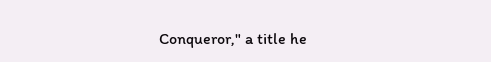Conqueror," a title he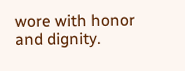wore with honor and dignity.